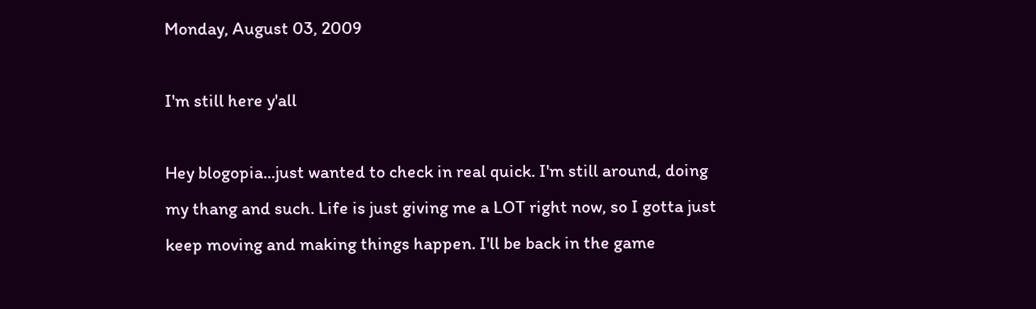Monday, August 03, 2009

I'm still here y'all

Hey blogopia...just wanted to check in real quick. I'm still around, doing my thang and such. Life is just giving me a LOT right now, so I gotta just keep moving and making things happen. I'll be back in the game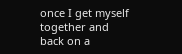once I get myself together and back on a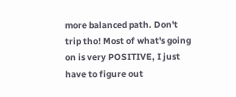more balanced path. Don't trip tho! Most of what's going on is very POSITIVE, I just have to figure out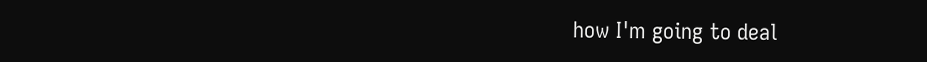how I'm going to deal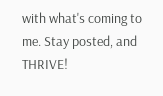with what's coming to me. Stay posted, and THRIVE!